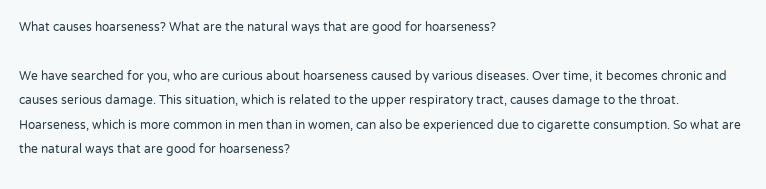What causes hoarseness? What are the natural ways that are good for hoarseness?

We have searched for you, who are curious about hoarseness caused by various diseases. Over time, it becomes chronic and causes serious damage. This situation, which is related to the upper respiratory tract, causes damage to the throat. Hoarseness, which is more common in men than in women, can also be experienced due to cigarette consumption. So what are the natural ways that are good for hoarseness?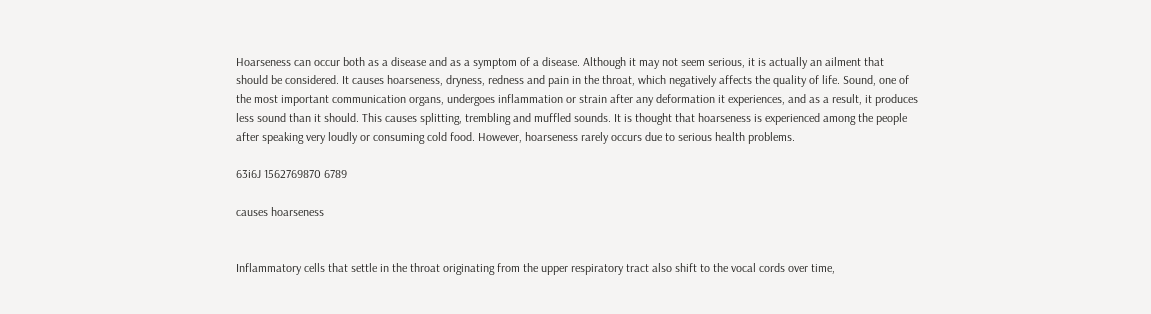Hoarseness can occur both as a disease and as a symptom of a disease. Although it may not seem serious, it is actually an ailment that should be considered. It causes hoarseness, dryness, redness and pain in the throat, which negatively affects the quality of life. Sound, one of the most important communication organs, undergoes inflammation or strain after any deformation it experiences, and as a result, it produces less sound than it should. This causes splitting, trembling and muffled sounds. It is thought that hoarseness is experienced among the people after speaking very loudly or consuming cold food. However, hoarseness rarely occurs due to serious health problems.

63i6J 1562769870 6789

causes hoarseness


Inflammatory cells that settle in the throat originating from the upper respiratory tract also shift to the vocal cords over time,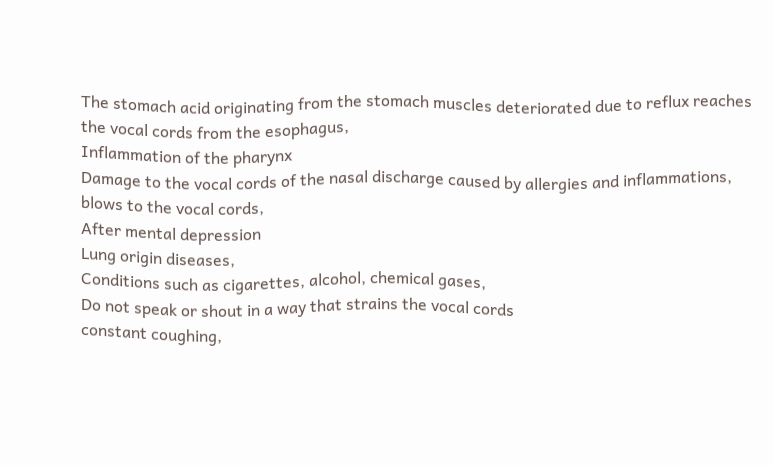The stomach acid originating from the stomach muscles deteriorated due to reflux reaches the vocal cords from the esophagus,
Inflammation of the pharynx
Damage to the vocal cords of the nasal discharge caused by allergies and inflammations,
blows to the vocal cords,
After mental depression
Lung origin diseases,
Conditions such as cigarettes, alcohol, chemical gases,
Do not speak or shout in a way that strains the vocal cords
constant coughing,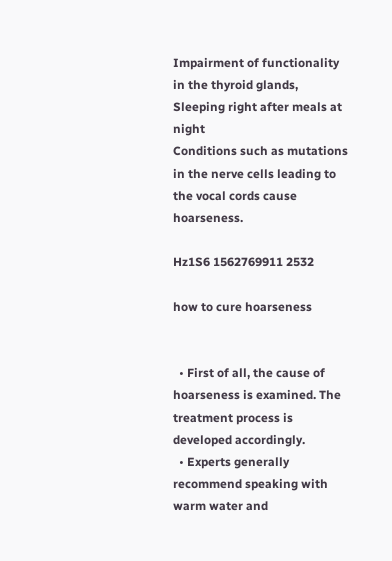Impairment of functionality in the thyroid glands,
Sleeping right after meals at night
Conditions such as mutations in the nerve cells leading to the vocal cords cause hoarseness.

Hz1S6 1562769911 2532

how to cure hoarseness


  • First of all, the cause of hoarseness is examined. The treatment process is developed accordingly.
  • Experts generally recommend speaking with warm water and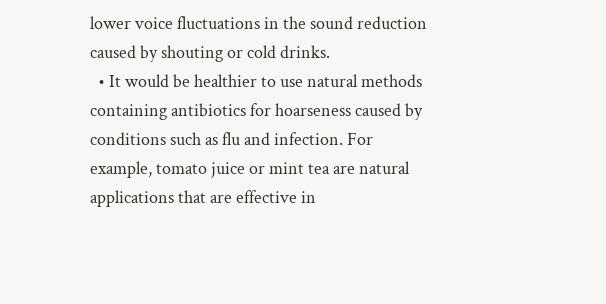lower voice fluctuations in the sound reduction caused by shouting or cold drinks.
  • It would be healthier to use natural methods containing antibiotics for hoarseness caused by conditions such as flu and infection. For example, tomato juice or mint tea are natural applications that are effective in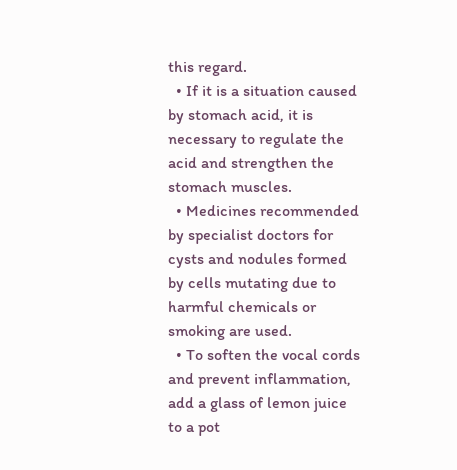this regard.
  • If it is a situation caused by stomach acid, it is necessary to regulate the acid and strengthen the stomach muscles.
  • Medicines recommended by specialist doctors for cysts and nodules formed by cells mutating due to harmful chemicals or smoking are used.
  • To soften the vocal cords and prevent inflammation, add a glass of lemon juice to a pot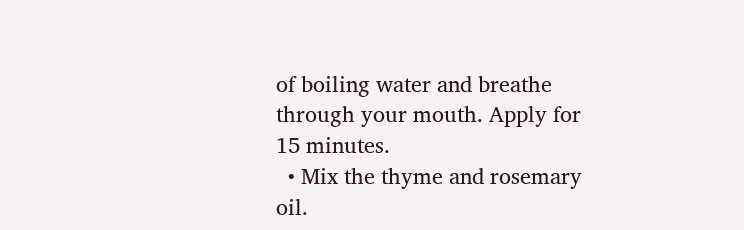of boiling water and breathe through your mouth. Apply for 15 minutes.
  • Mix the thyme and rosemary oil.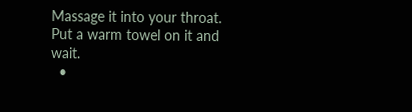Massage it into your throat. Put a warm towel on it and wait.
  •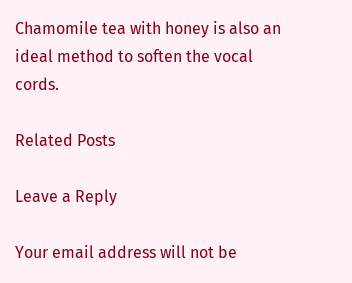Chamomile tea with honey is also an ideal method to soften the vocal cords.

Related Posts

Leave a Reply

Your email address will not be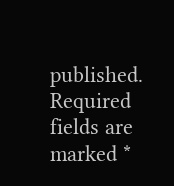published. Required fields are marked *